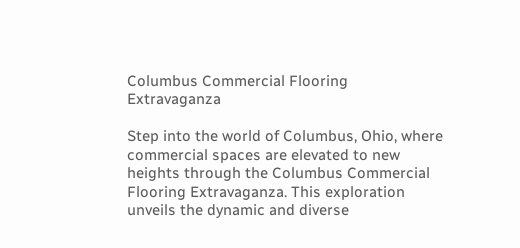Columbus Commercial Flooring Extravaganza

Step into the world of Columbus, Ohio, where commercial spaces are elevated to new heights through the Columbus Commercial Flooring Extravaganza. This exploration unveils the dynamic and diverse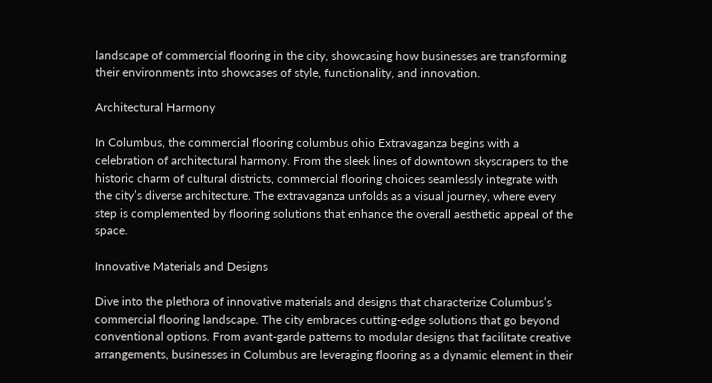landscape of commercial flooring in the city, showcasing how businesses are transforming their environments into showcases of style, functionality, and innovation.

Architectural Harmony

In Columbus, the commercial flooring columbus ohio Extravaganza begins with a celebration of architectural harmony. From the sleek lines of downtown skyscrapers to the historic charm of cultural districts, commercial flooring choices seamlessly integrate with the city’s diverse architecture. The extravaganza unfolds as a visual journey, where every step is complemented by flooring solutions that enhance the overall aesthetic appeal of the space.

Innovative Materials and Designs

Dive into the plethora of innovative materials and designs that characterize Columbus’s commercial flooring landscape. The city embraces cutting-edge solutions that go beyond conventional options. From avant-garde patterns to modular designs that facilitate creative arrangements, businesses in Columbus are leveraging flooring as a dynamic element in their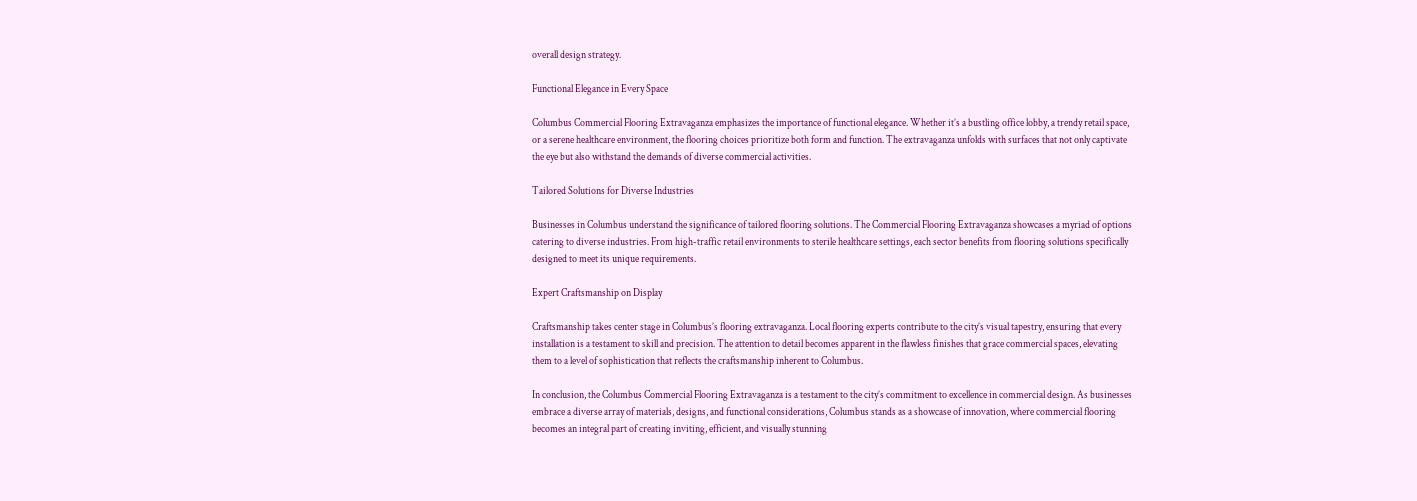overall design strategy.

Functional Elegance in Every Space

Columbus Commercial Flooring Extravaganza emphasizes the importance of functional elegance. Whether it’s a bustling office lobby, a trendy retail space, or a serene healthcare environment, the flooring choices prioritize both form and function. The extravaganza unfolds with surfaces that not only captivate the eye but also withstand the demands of diverse commercial activities.

Tailored Solutions for Diverse Industries

Businesses in Columbus understand the significance of tailored flooring solutions. The Commercial Flooring Extravaganza showcases a myriad of options catering to diverse industries. From high-traffic retail environments to sterile healthcare settings, each sector benefits from flooring solutions specifically designed to meet its unique requirements.

Expert Craftsmanship on Display

Craftsmanship takes center stage in Columbus’s flooring extravaganza. Local flooring experts contribute to the city’s visual tapestry, ensuring that every installation is a testament to skill and precision. The attention to detail becomes apparent in the flawless finishes that grace commercial spaces, elevating them to a level of sophistication that reflects the craftsmanship inherent to Columbus.

In conclusion, the Columbus Commercial Flooring Extravaganza is a testament to the city’s commitment to excellence in commercial design. As businesses embrace a diverse array of materials, designs, and functional considerations, Columbus stands as a showcase of innovation, where commercial flooring becomes an integral part of creating inviting, efficient, and visually stunning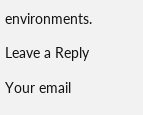environments.

Leave a Reply

Your email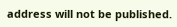address will not be published.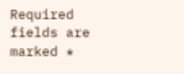Required fields are marked *